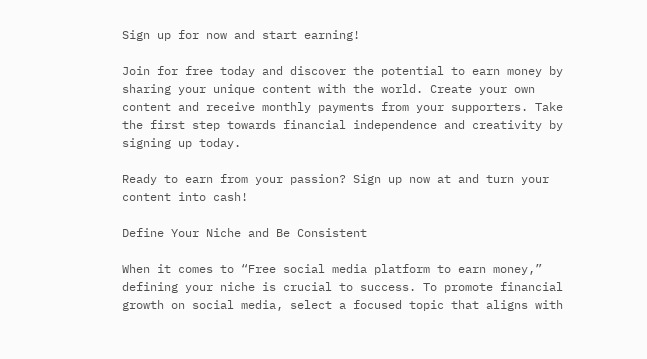Sign up for now and start earning!

Join for free today and discover the potential to earn money by sharing your unique content with the world. Create your own content and receive monthly payments from your supporters. Take the first step towards financial independence and creativity by signing up today.

Ready to earn from your passion? Sign up now at and turn your content into cash!

Define Your Niche and Be Consistent

When it comes to “Free social media platform to earn money,” defining your niche is crucial to success. To promote financial growth on social media, select a focused topic that aligns with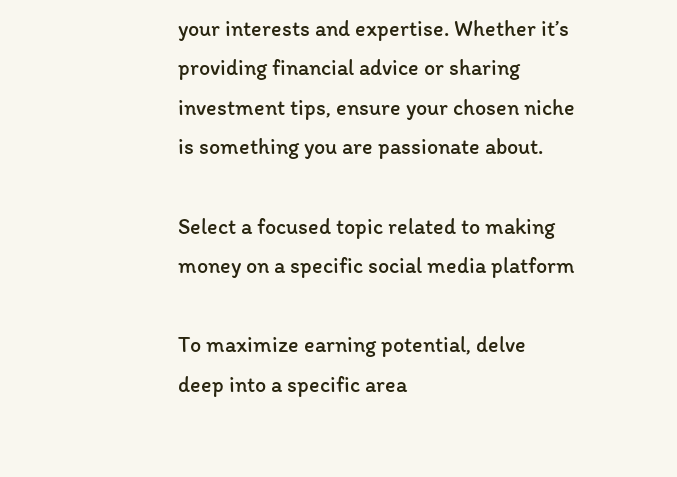your interests and expertise. Whether it’s providing financial advice or sharing investment tips, ensure your chosen niche is something you are passionate about.

Select a focused topic related to making money on a specific social media platform

To maximize earning potential, delve deep into a specific area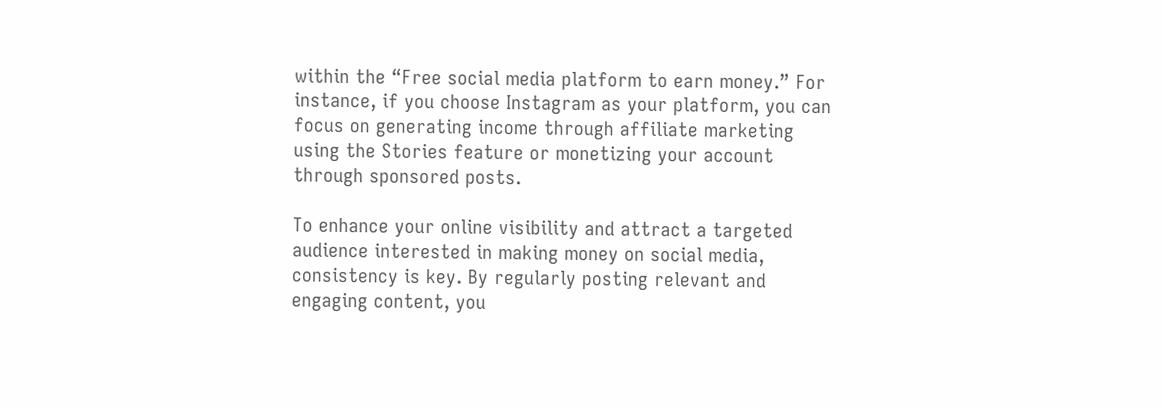within the “Free social media platform to earn money.” For instance, if you choose Instagram as your platform, you can focus on generating income through affiliate marketing using the Stories feature or monetizing your account through sponsored posts.

To enhance your online visibility and attract a targeted audience interested in making money on social media, consistency is key. By regularly posting relevant and engaging content, you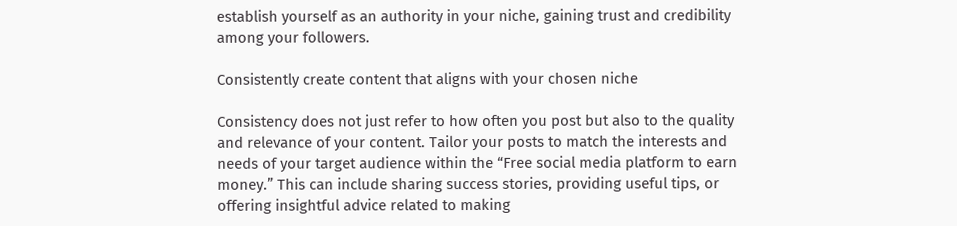establish yourself as an authority in your niche, gaining trust and credibility among your followers.

Consistently create content that aligns with your chosen niche

Consistency does not just refer to how often you post but also to the quality and relevance of your content. Tailor your posts to match the interests and needs of your target audience within the “Free social media platform to earn money.” This can include sharing success stories, providing useful tips, or offering insightful advice related to making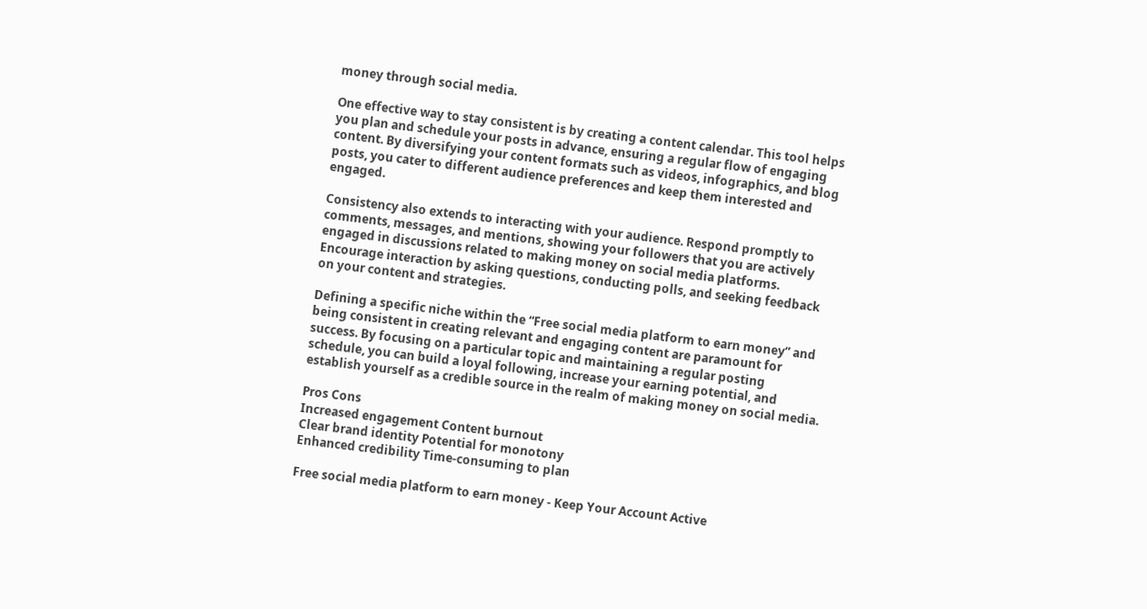money through social media.

One effective way to stay consistent is by creating a content calendar. This tool helps you plan and schedule your posts in advance, ensuring a regular flow of engaging content. By diversifying your content formats such as videos, infographics, and blog posts, you cater to different audience preferences and keep them interested and engaged.

Consistency also extends to interacting with your audience. Respond promptly to comments, messages, and mentions, showing your followers that you are actively engaged in discussions related to making money on social media platforms. Encourage interaction by asking questions, conducting polls, and seeking feedback on your content and strategies.

Defining a specific niche within the “Free social media platform to earn money” and being consistent in creating relevant and engaging content are paramount for success. By focusing on a particular topic and maintaining a regular posting schedule, you can build a loyal following, increase your earning potential, and establish yourself as a credible source in the realm of making money on social media.

Pros Cons
Increased engagement Content burnout
Clear brand identity Potential for monotony
Enhanced credibility Time-consuming to plan

Free social media platform to earn money - Keep Your Account Active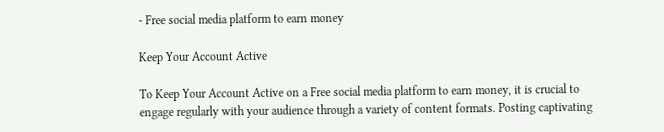- Free social media platform to earn money

Keep Your Account Active

To Keep Your Account Active on a Free social media platform to earn money, it is crucial to engage regularly with your audience through a variety of content formats. Posting captivating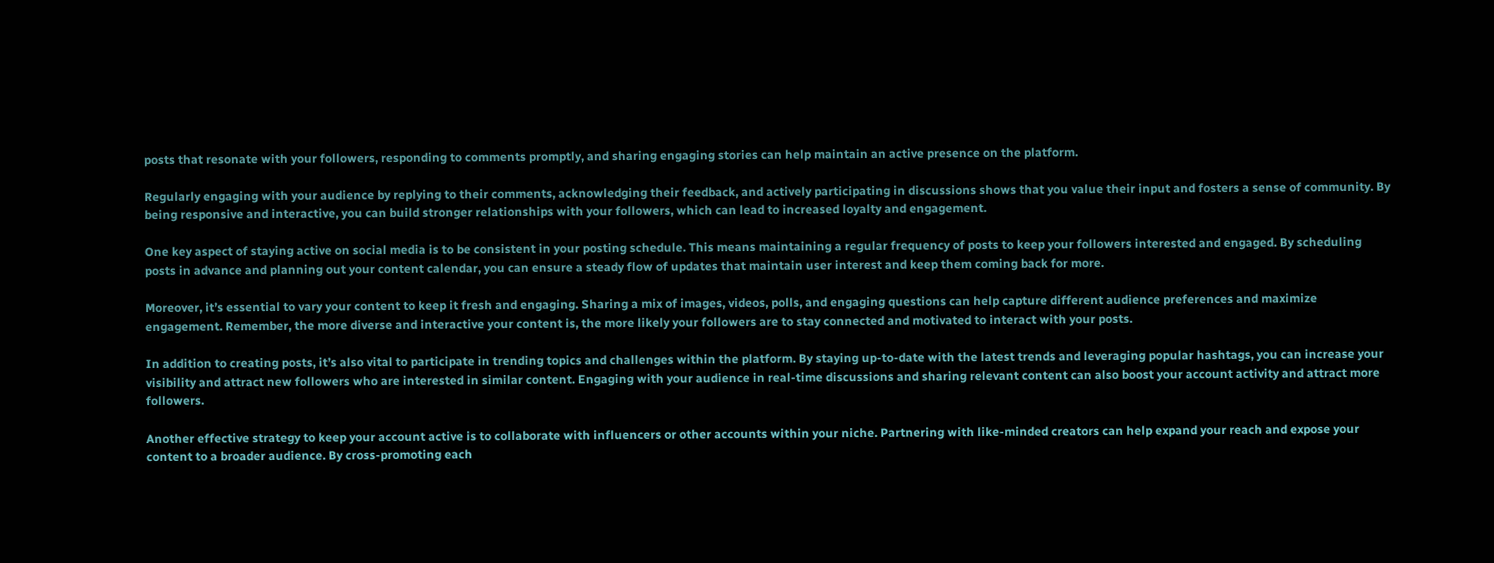posts that resonate with your followers, responding to comments promptly, and sharing engaging stories can help maintain an active presence on the platform.

Regularly engaging with your audience by replying to their comments, acknowledging their feedback, and actively participating in discussions shows that you value their input and fosters a sense of community. By being responsive and interactive, you can build stronger relationships with your followers, which can lead to increased loyalty and engagement.

One key aspect of staying active on social media is to be consistent in your posting schedule. This means maintaining a regular frequency of posts to keep your followers interested and engaged. By scheduling posts in advance and planning out your content calendar, you can ensure a steady flow of updates that maintain user interest and keep them coming back for more.

Moreover, it’s essential to vary your content to keep it fresh and engaging. Sharing a mix of images, videos, polls, and engaging questions can help capture different audience preferences and maximize engagement. Remember, the more diverse and interactive your content is, the more likely your followers are to stay connected and motivated to interact with your posts.

In addition to creating posts, it’s also vital to participate in trending topics and challenges within the platform. By staying up-to-date with the latest trends and leveraging popular hashtags, you can increase your visibility and attract new followers who are interested in similar content. Engaging with your audience in real-time discussions and sharing relevant content can also boost your account activity and attract more followers.

Another effective strategy to keep your account active is to collaborate with influencers or other accounts within your niche. Partnering with like-minded creators can help expand your reach and expose your content to a broader audience. By cross-promoting each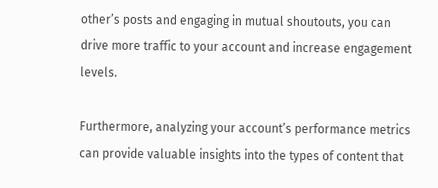other’s posts and engaging in mutual shoutouts, you can drive more traffic to your account and increase engagement levels.

Furthermore, analyzing your account’s performance metrics can provide valuable insights into the types of content that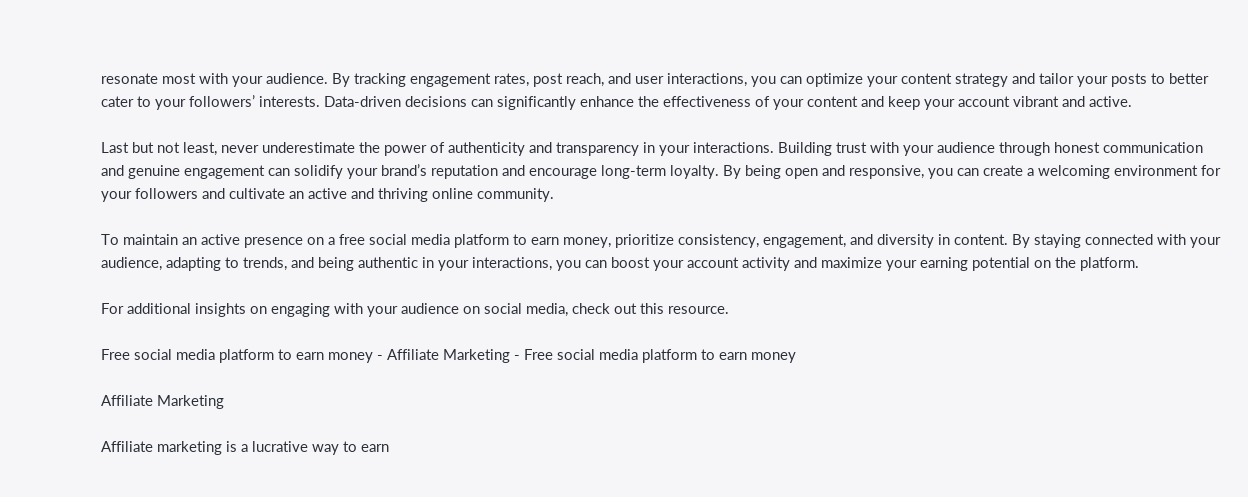resonate most with your audience. By tracking engagement rates, post reach, and user interactions, you can optimize your content strategy and tailor your posts to better cater to your followers’ interests. Data-driven decisions can significantly enhance the effectiveness of your content and keep your account vibrant and active.

Last but not least, never underestimate the power of authenticity and transparency in your interactions. Building trust with your audience through honest communication and genuine engagement can solidify your brand’s reputation and encourage long-term loyalty. By being open and responsive, you can create a welcoming environment for your followers and cultivate an active and thriving online community.

To maintain an active presence on a free social media platform to earn money, prioritize consistency, engagement, and diversity in content. By staying connected with your audience, adapting to trends, and being authentic in your interactions, you can boost your account activity and maximize your earning potential on the platform.

For additional insights on engaging with your audience on social media, check out this resource.

Free social media platform to earn money - Affiliate Marketing - Free social media platform to earn money

Affiliate Marketing

Affiliate marketing is a lucrative way to earn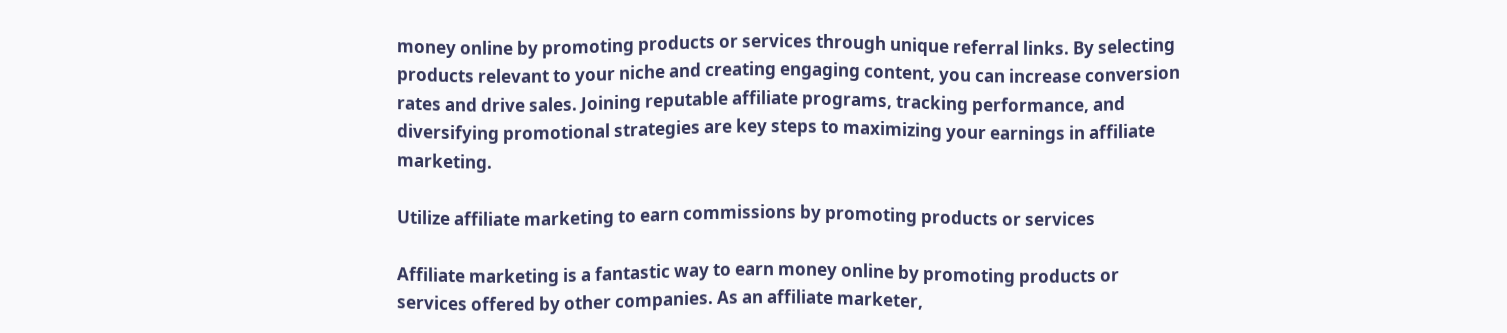money online by promoting products or services through unique referral links. By selecting products relevant to your niche and creating engaging content, you can increase conversion rates and drive sales. Joining reputable affiliate programs, tracking performance, and diversifying promotional strategies are key steps to maximizing your earnings in affiliate marketing.

Utilize affiliate marketing to earn commissions by promoting products or services

Affiliate marketing is a fantastic way to earn money online by promoting products or services offered by other companies. As an affiliate marketer,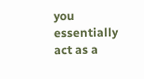you essentially act as a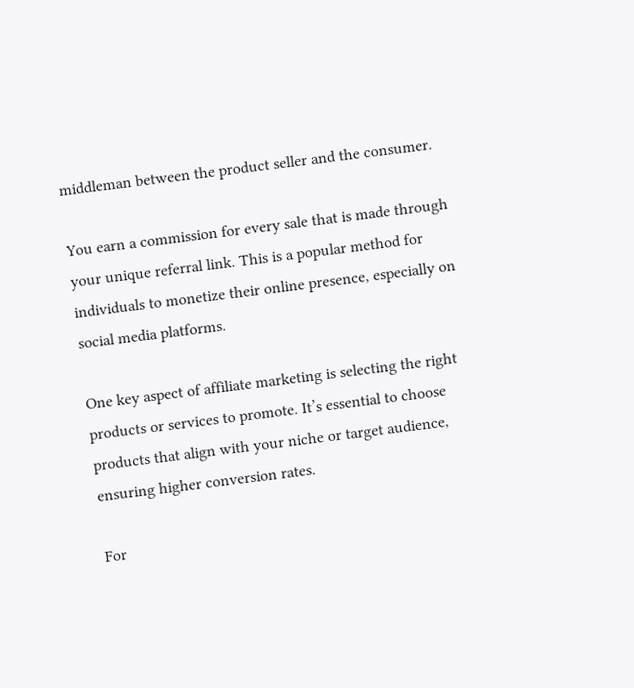middleman between the product seller and the consumer.

You earn a commission for every sale that is made through your unique referral link. This is a popular method for individuals to monetize their online presence, especially on social media platforms.

One key aspect of affiliate marketing is selecting the right products or services to promote. It’s essential to choose products that align with your niche or target audience, ensuring higher conversion rates.

For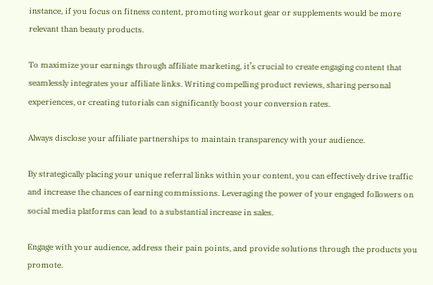instance, if you focus on fitness content, promoting workout gear or supplements would be more relevant than beauty products.

To maximize your earnings through affiliate marketing, it’s crucial to create engaging content that seamlessly integrates your affiliate links. Writing compelling product reviews, sharing personal experiences, or creating tutorials can significantly boost your conversion rates.

Always disclose your affiliate partnerships to maintain transparency with your audience.

By strategically placing your unique referral links within your content, you can effectively drive traffic and increase the chances of earning commissions. Leveraging the power of your engaged followers on social media platforms can lead to a substantial increase in sales.

Engage with your audience, address their pain points, and provide solutions through the products you promote.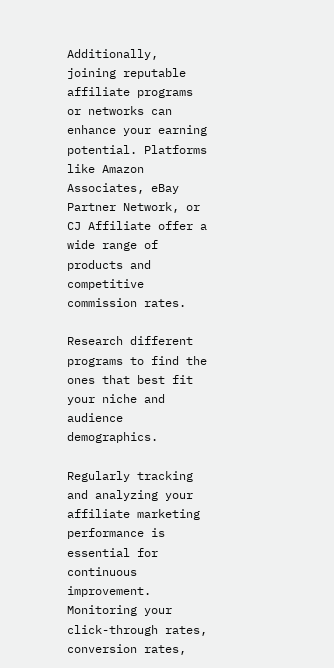Additionally, joining reputable affiliate programs or networks can enhance your earning potential. Platforms like Amazon Associates, eBay Partner Network, or CJ Affiliate offer a wide range of products and competitive commission rates.

Research different programs to find the ones that best fit your niche and audience demographics.

Regularly tracking and analyzing your affiliate marketing performance is essential for continuous improvement. Monitoring your click-through rates, conversion rates,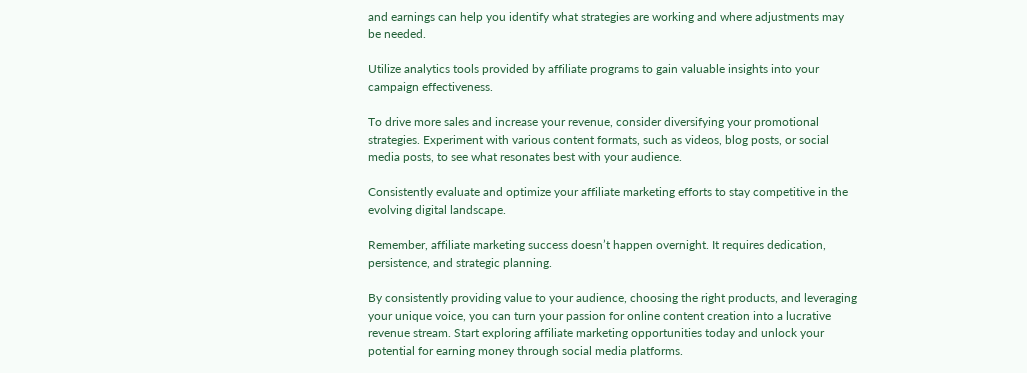and earnings can help you identify what strategies are working and where adjustments may be needed.

Utilize analytics tools provided by affiliate programs to gain valuable insights into your campaign effectiveness.

To drive more sales and increase your revenue, consider diversifying your promotional strategies. Experiment with various content formats, such as videos, blog posts, or social media posts, to see what resonates best with your audience.

Consistently evaluate and optimize your affiliate marketing efforts to stay competitive in the evolving digital landscape.

Remember, affiliate marketing success doesn’t happen overnight. It requires dedication, persistence, and strategic planning.

By consistently providing value to your audience, choosing the right products, and leveraging your unique voice, you can turn your passion for online content creation into a lucrative revenue stream. Start exploring affiliate marketing opportunities today and unlock your potential for earning money through social media platforms.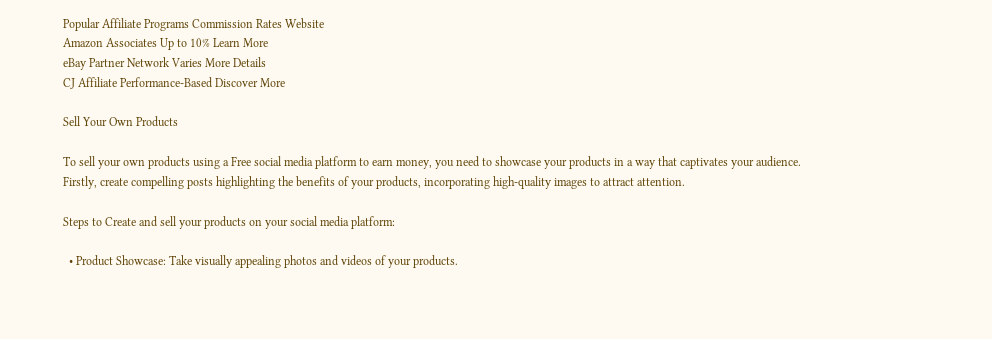Popular Affiliate Programs Commission Rates Website
Amazon Associates Up to 10% Learn More
eBay Partner Network Varies More Details
CJ Affiliate Performance-Based Discover More

Sell Your Own Products

To sell your own products using a Free social media platform to earn money, you need to showcase your products in a way that captivates your audience. Firstly, create compelling posts highlighting the benefits of your products, incorporating high-quality images to attract attention.

Steps to Create and sell your products on your social media platform:

  • Product Showcase: Take visually appealing photos and videos of your products.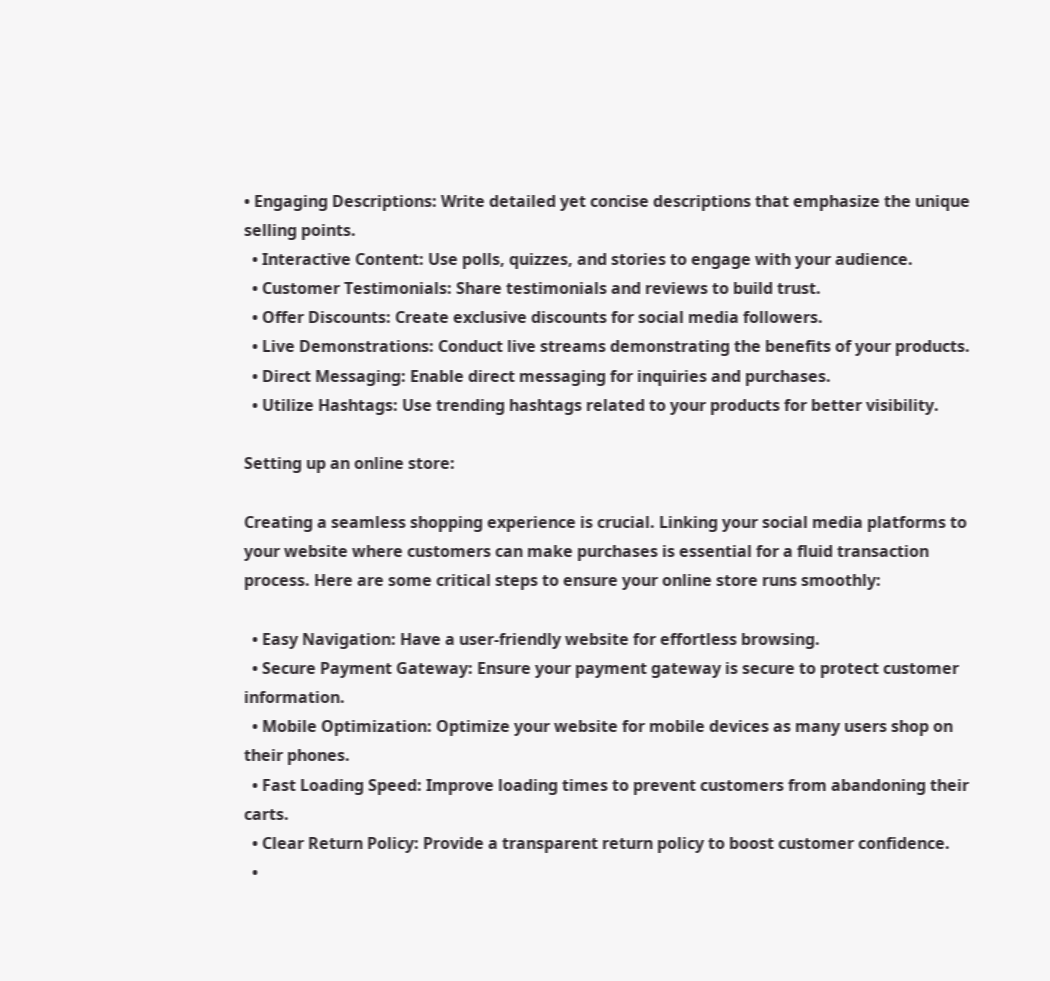• Engaging Descriptions: Write detailed yet concise descriptions that emphasize the unique selling points.
  • Interactive Content: Use polls, quizzes, and stories to engage with your audience.
  • Customer Testimonials: Share testimonials and reviews to build trust.
  • Offer Discounts: Create exclusive discounts for social media followers.
  • Live Demonstrations: Conduct live streams demonstrating the benefits of your products.
  • Direct Messaging: Enable direct messaging for inquiries and purchases.
  • Utilize Hashtags: Use trending hashtags related to your products for better visibility.

Setting up an online store:

Creating a seamless shopping experience is crucial. Linking your social media platforms to your website where customers can make purchases is essential for a fluid transaction process. Here are some critical steps to ensure your online store runs smoothly:

  • Easy Navigation: Have a user-friendly website for effortless browsing.
  • Secure Payment Gateway: Ensure your payment gateway is secure to protect customer information.
  • Mobile Optimization: Optimize your website for mobile devices as many users shop on their phones.
  • Fast Loading Speed: Improve loading times to prevent customers from abandoning their carts.
  • Clear Return Policy: Provide a transparent return policy to boost customer confidence.
  •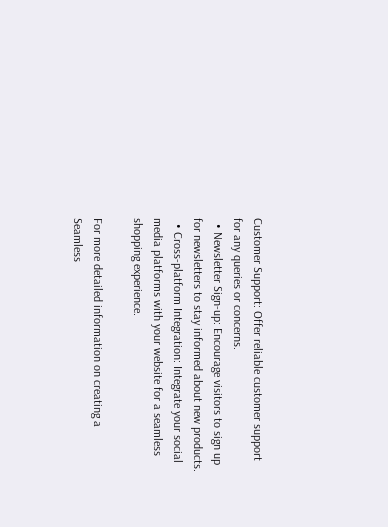Customer Support: Offer reliable customer support for any queries or concerns.
  • Newsletter Sign-up: Encourage visitors to sign up for newsletters to stay informed about new products.
  • Cross-platform Integration: Integrate your social media platforms with your website for a seamless shopping experience.

For more detailed information on creating a Seamless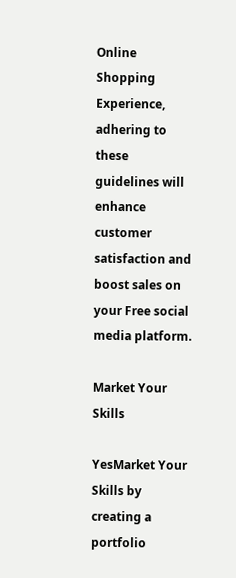Online Shopping Experience, adhering to these guidelines will enhance customer satisfaction and boost sales on your Free social media platform.

Market Your Skills

YesMarket Your Skills by creating a portfolio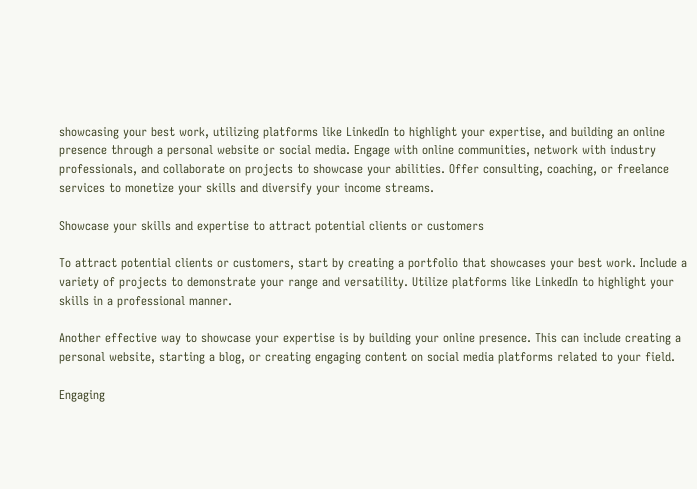showcasing your best work, utilizing platforms like LinkedIn to highlight your expertise, and building an online presence through a personal website or social media. Engage with online communities, network with industry professionals, and collaborate on projects to showcase your abilities. Offer consulting, coaching, or freelance services to monetize your skills and diversify your income streams.

Showcase your skills and expertise to attract potential clients or customers

To attract potential clients or customers, start by creating a portfolio that showcases your best work. Include a variety of projects to demonstrate your range and versatility. Utilize platforms like LinkedIn to highlight your skills in a professional manner.

Another effective way to showcase your expertise is by building your online presence. This can include creating a personal website, starting a blog, or creating engaging content on social media platforms related to your field.

Engaging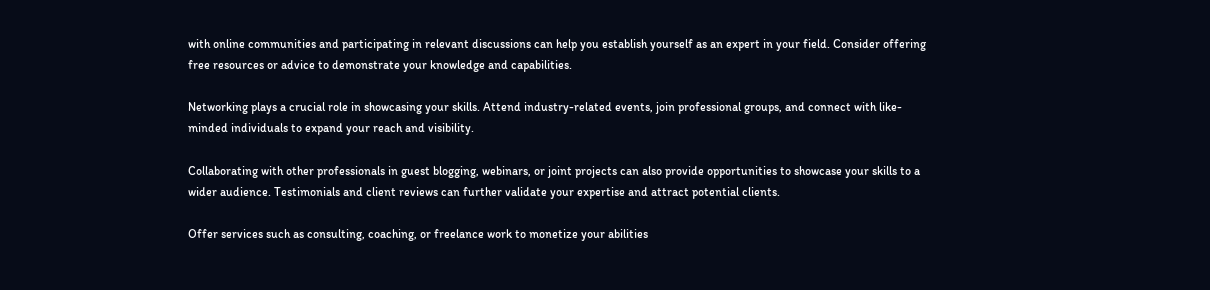with online communities and participating in relevant discussions can help you establish yourself as an expert in your field. Consider offering free resources or advice to demonstrate your knowledge and capabilities.

Networking plays a crucial role in showcasing your skills. Attend industry-related events, join professional groups, and connect with like-minded individuals to expand your reach and visibility.

Collaborating with other professionals in guest blogging, webinars, or joint projects can also provide opportunities to showcase your skills to a wider audience. Testimonials and client reviews can further validate your expertise and attract potential clients.

Offer services such as consulting, coaching, or freelance work to monetize your abilities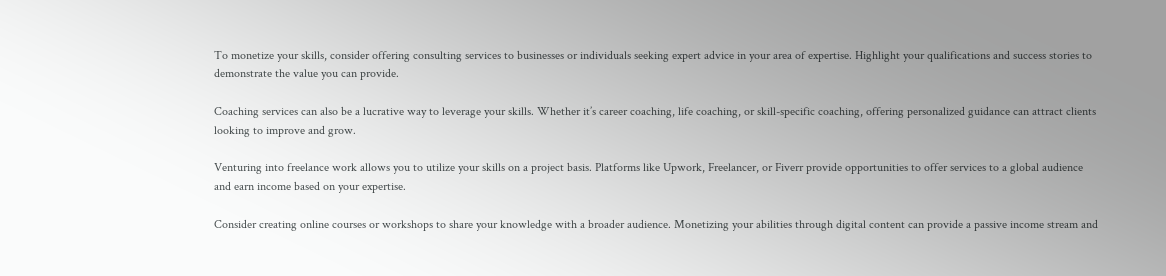To monetize your skills, consider offering consulting services to businesses or individuals seeking expert advice in your area of expertise. Highlight your qualifications and success stories to demonstrate the value you can provide.

Coaching services can also be a lucrative way to leverage your skills. Whether it’s career coaching, life coaching, or skill-specific coaching, offering personalized guidance can attract clients looking to improve and grow.

Venturing into freelance work allows you to utilize your skills on a project basis. Platforms like Upwork, Freelancer, or Fiverr provide opportunities to offer services to a global audience and earn income based on your expertise.

Consider creating online courses or workshops to share your knowledge with a broader audience. Monetizing your abilities through digital content can provide a passive income stream and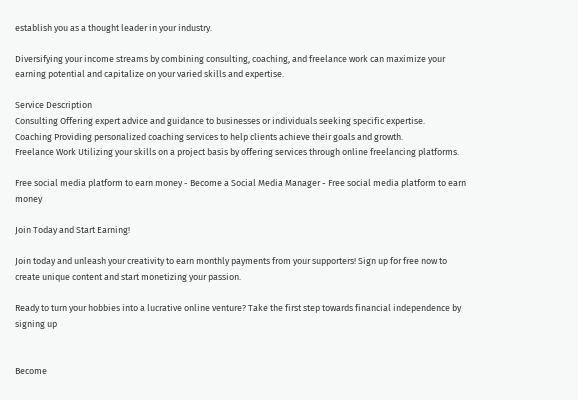establish you as a thought leader in your industry.

Diversifying your income streams by combining consulting, coaching, and freelance work can maximize your earning potential and capitalize on your varied skills and expertise.

Service Description
Consulting Offering expert advice and guidance to businesses or individuals seeking specific expertise.
Coaching Providing personalized coaching services to help clients achieve their goals and growth.
Freelance Work Utilizing your skills on a project basis by offering services through online freelancing platforms.

Free social media platform to earn money - Become a Social Media Manager - Free social media platform to earn money

Join Today and Start Earning!

Join today and unleash your creativity to earn monthly payments from your supporters! Sign up for free now to create unique content and start monetizing your passion.

Ready to turn your hobbies into a lucrative online venture? Take the first step towards financial independence by signing up


Become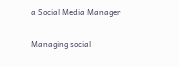a Social Media Manager

Managing social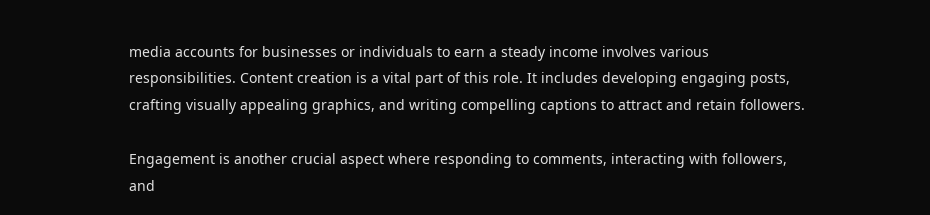media accounts for businesses or individuals to earn a steady income involves various responsibilities. Content creation is a vital part of this role. It includes developing engaging posts, crafting visually appealing graphics, and writing compelling captions to attract and retain followers.

Engagement is another crucial aspect where responding to comments, interacting with followers, and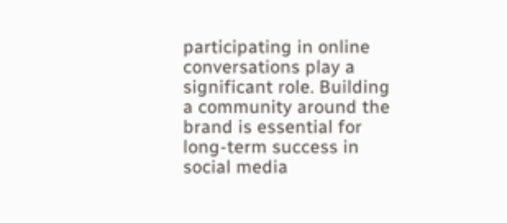participating in online conversations play a significant role. Building a community around the brand is essential for long-term success in social media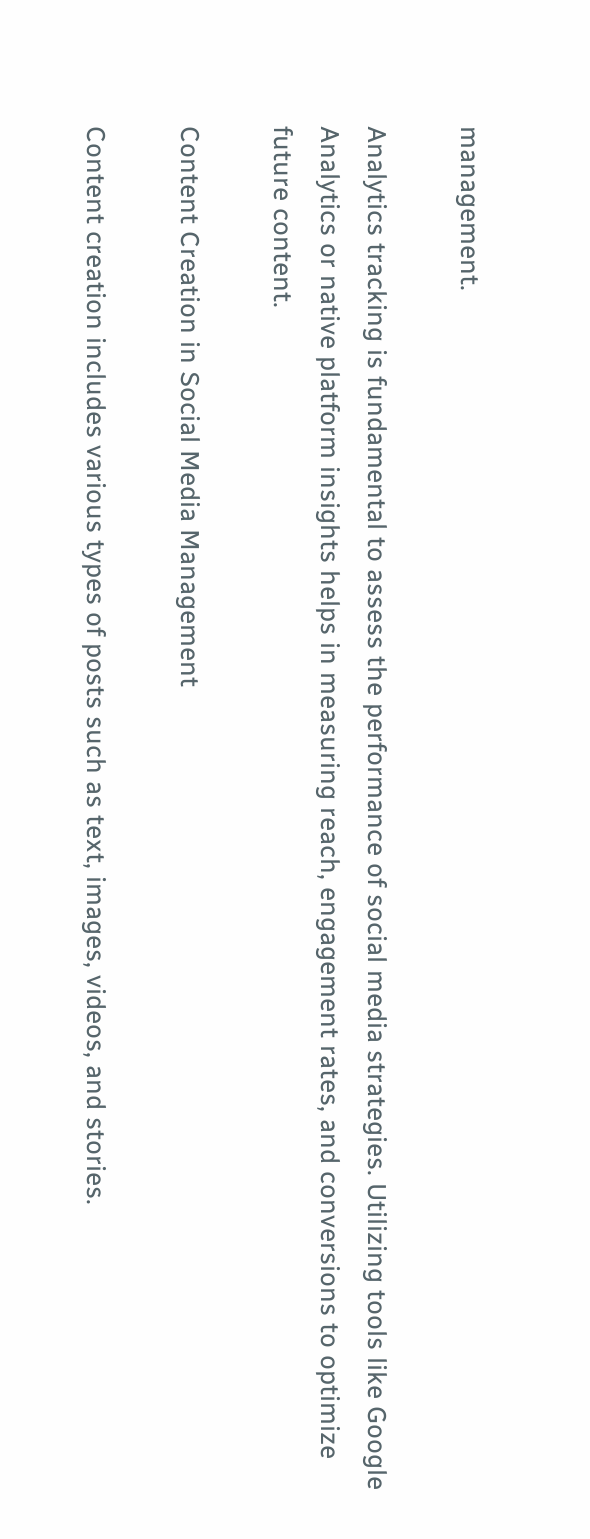management.

Analytics tracking is fundamental to assess the performance of social media strategies. Utilizing tools like Google Analytics or native platform insights helps in measuring reach, engagement rates, and conversions to optimize future content.

Content Creation in Social Media Management

Content creation includes various types of posts such as text, images, videos, and stories.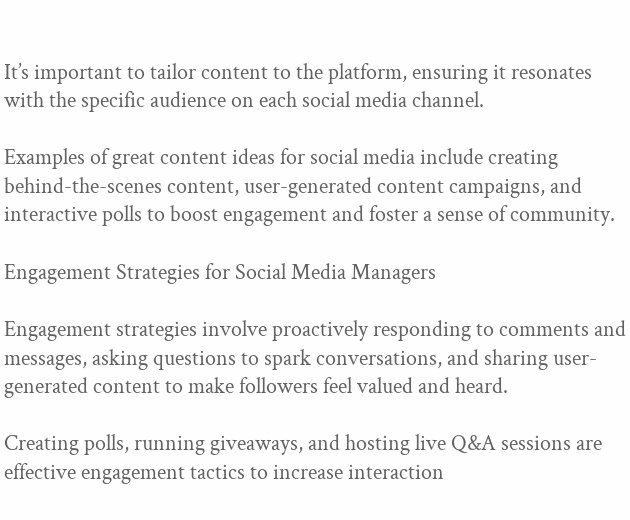It’s important to tailor content to the platform, ensuring it resonates with the specific audience on each social media channel.

Examples of great content ideas for social media include creating behind-the-scenes content, user-generated content campaigns, and interactive polls to boost engagement and foster a sense of community.

Engagement Strategies for Social Media Managers

Engagement strategies involve proactively responding to comments and messages, asking questions to spark conversations, and sharing user-generated content to make followers feel valued and heard.

Creating polls, running giveaways, and hosting live Q&A sessions are effective engagement tactics to increase interaction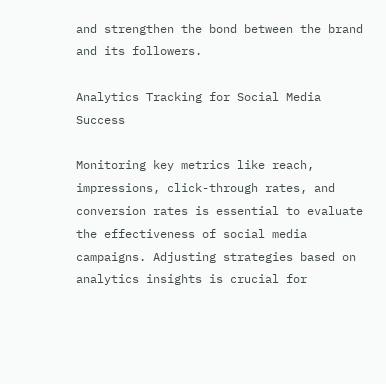and strengthen the bond between the brand and its followers.

Analytics Tracking for Social Media Success

Monitoring key metrics like reach, impressions, click-through rates, and conversion rates is essential to evaluate the effectiveness of social media campaigns. Adjusting strategies based on analytics insights is crucial for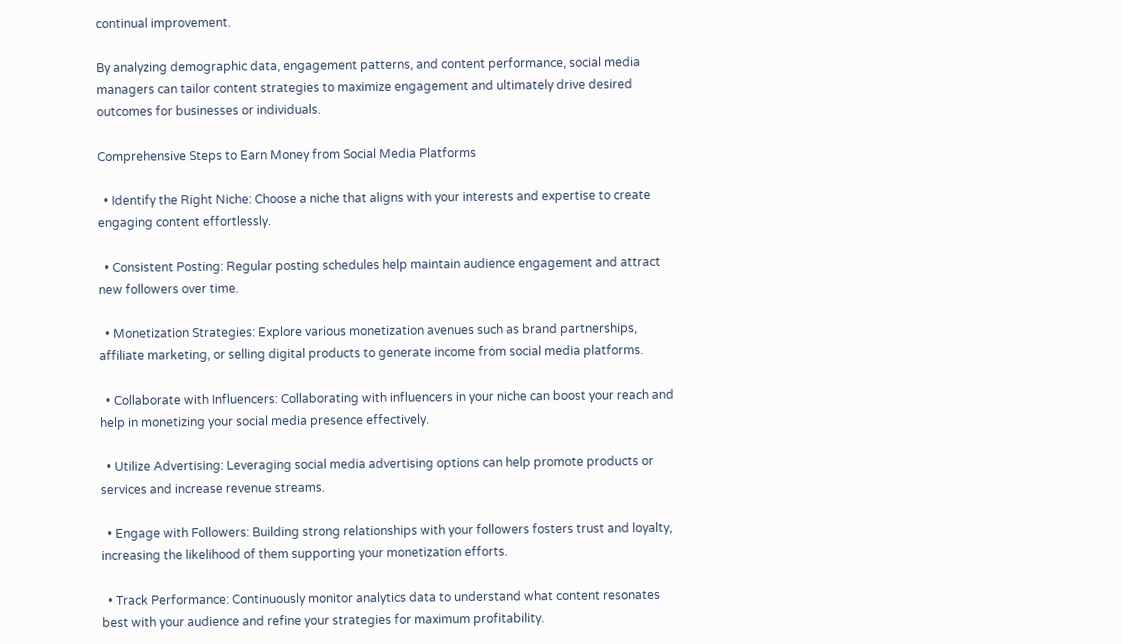continual improvement.

By analyzing demographic data, engagement patterns, and content performance, social media managers can tailor content strategies to maximize engagement and ultimately drive desired outcomes for businesses or individuals.

Comprehensive Steps to Earn Money from Social Media Platforms

  • Identify the Right Niche: Choose a niche that aligns with your interests and expertise to create engaging content effortlessly.

  • Consistent Posting: Regular posting schedules help maintain audience engagement and attract new followers over time.

  • Monetization Strategies: Explore various monetization avenues such as brand partnerships, affiliate marketing, or selling digital products to generate income from social media platforms.

  • Collaborate with Influencers: Collaborating with influencers in your niche can boost your reach and help in monetizing your social media presence effectively.

  • Utilize Advertising: Leveraging social media advertising options can help promote products or services and increase revenue streams.

  • Engage with Followers: Building strong relationships with your followers fosters trust and loyalty, increasing the likelihood of them supporting your monetization efforts.

  • Track Performance: Continuously monitor analytics data to understand what content resonates best with your audience and refine your strategies for maximum profitability.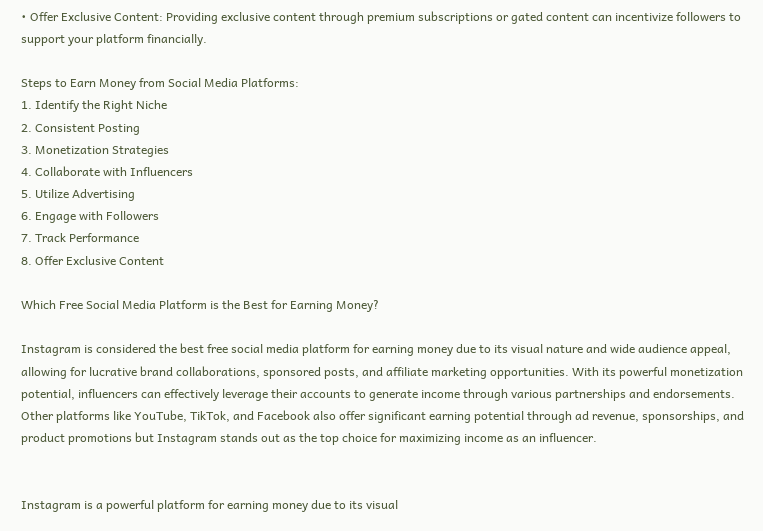• Offer Exclusive Content: Providing exclusive content through premium subscriptions or gated content can incentivize followers to support your platform financially.

Steps to Earn Money from Social Media Platforms:
1. Identify the Right Niche
2. Consistent Posting
3. Monetization Strategies
4. Collaborate with Influencers
5. Utilize Advertising
6. Engage with Followers
7. Track Performance
8. Offer Exclusive Content

Which Free Social Media Platform is the Best for Earning Money?

Instagram is considered the best free social media platform for earning money due to its visual nature and wide audience appeal, allowing for lucrative brand collaborations, sponsored posts, and affiliate marketing opportunities. With its powerful monetization potential, influencers can effectively leverage their accounts to generate income through various partnerships and endorsements. Other platforms like YouTube, TikTok, and Facebook also offer significant earning potential through ad revenue, sponsorships, and product promotions but Instagram stands out as the top choice for maximizing income as an influencer.


Instagram is a powerful platform for earning money due to its visual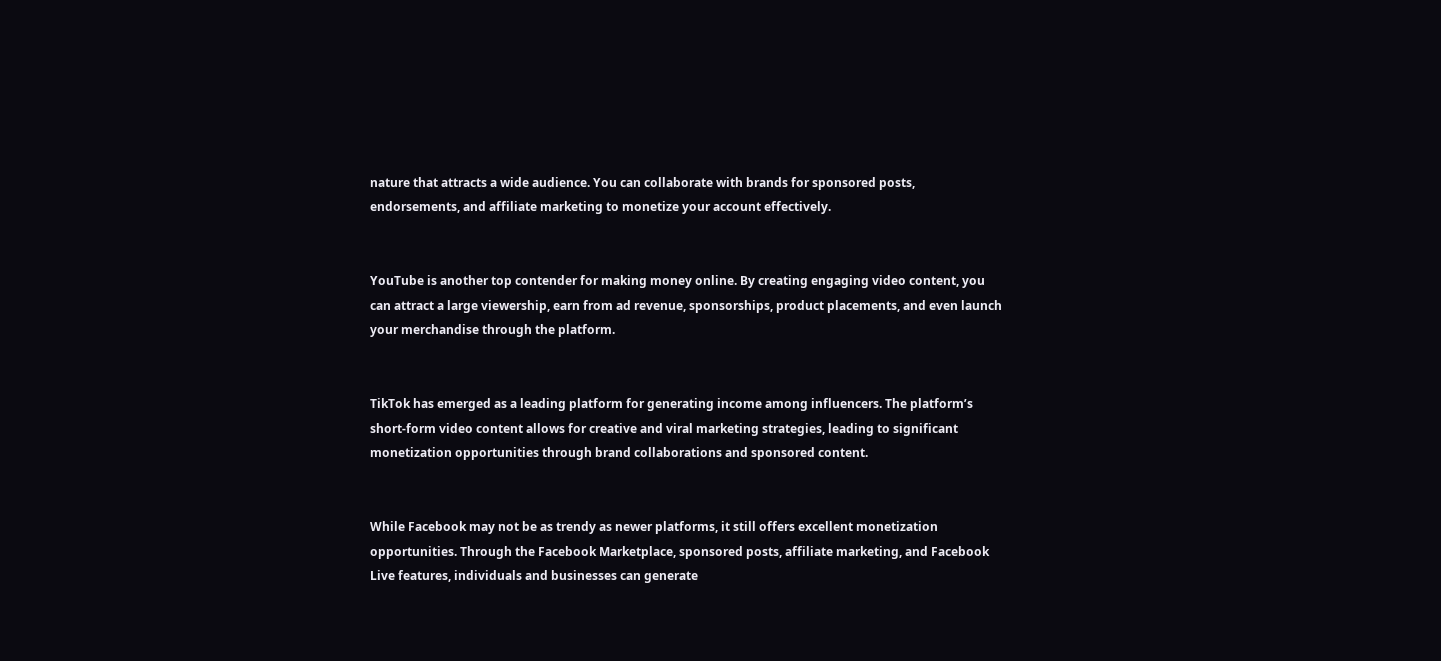nature that attracts a wide audience. You can collaborate with brands for sponsored posts, endorsements, and affiliate marketing to monetize your account effectively.


YouTube is another top contender for making money online. By creating engaging video content, you can attract a large viewership, earn from ad revenue, sponsorships, product placements, and even launch your merchandise through the platform.


TikTok has emerged as a leading platform for generating income among influencers. The platform’s short-form video content allows for creative and viral marketing strategies, leading to significant monetization opportunities through brand collaborations and sponsored content.


While Facebook may not be as trendy as newer platforms, it still offers excellent monetization opportunities. Through the Facebook Marketplace, sponsored posts, affiliate marketing, and Facebook Live features, individuals and businesses can generate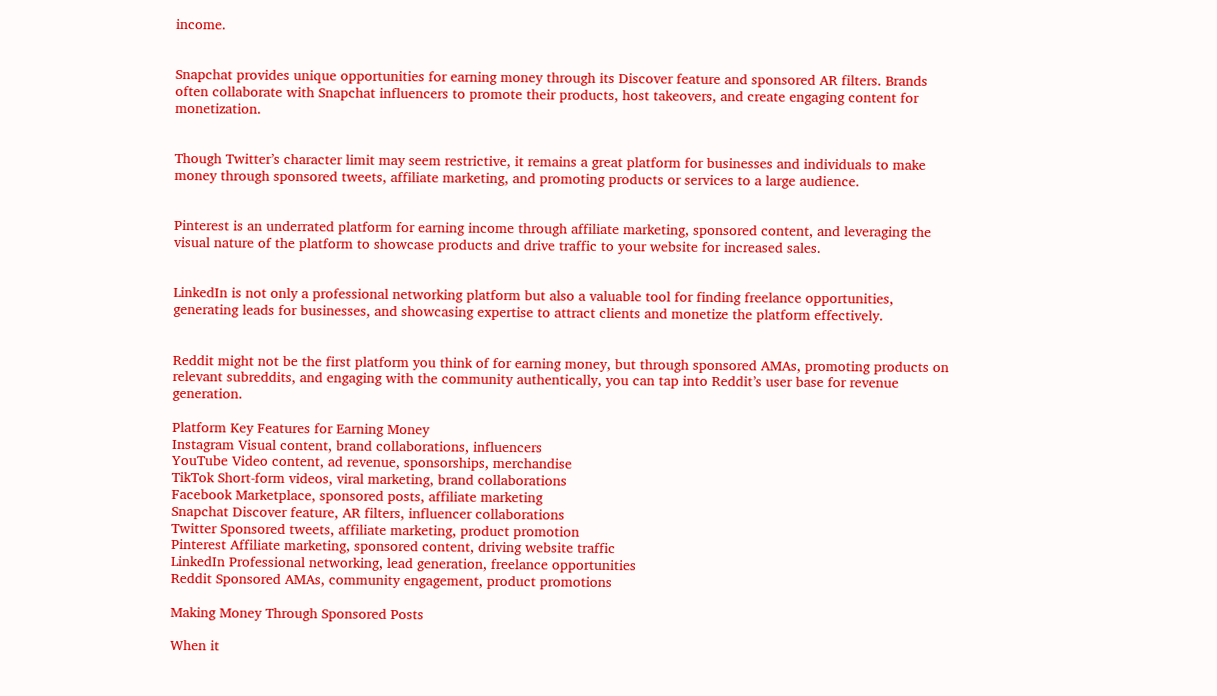income.


Snapchat provides unique opportunities for earning money through its Discover feature and sponsored AR filters. Brands often collaborate with Snapchat influencers to promote their products, host takeovers, and create engaging content for monetization.


Though Twitter’s character limit may seem restrictive, it remains a great platform for businesses and individuals to make money through sponsored tweets, affiliate marketing, and promoting products or services to a large audience.


Pinterest is an underrated platform for earning income through affiliate marketing, sponsored content, and leveraging the visual nature of the platform to showcase products and drive traffic to your website for increased sales.


LinkedIn is not only a professional networking platform but also a valuable tool for finding freelance opportunities, generating leads for businesses, and showcasing expertise to attract clients and monetize the platform effectively.


Reddit might not be the first platform you think of for earning money, but through sponsored AMAs, promoting products on relevant subreddits, and engaging with the community authentically, you can tap into Reddit’s user base for revenue generation.

Platform Key Features for Earning Money
Instagram Visual content, brand collaborations, influencers
YouTube Video content, ad revenue, sponsorships, merchandise
TikTok Short-form videos, viral marketing, brand collaborations
Facebook Marketplace, sponsored posts, affiliate marketing
Snapchat Discover feature, AR filters, influencer collaborations
Twitter Sponsored tweets, affiliate marketing, product promotion
Pinterest Affiliate marketing, sponsored content, driving website traffic
LinkedIn Professional networking, lead generation, freelance opportunities
Reddit Sponsored AMAs, community engagement, product promotions

Making Money Through Sponsored Posts

When it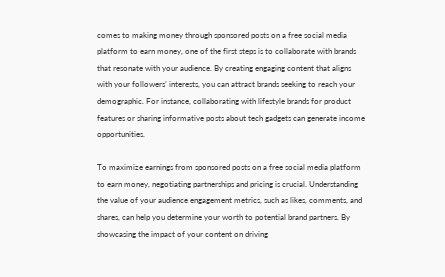comes to making money through sponsored posts on a free social media platform to earn money, one of the first steps is to collaborate with brands that resonate with your audience. By creating engaging content that aligns with your followers’ interests, you can attract brands seeking to reach your demographic. For instance, collaborating with lifestyle brands for product features or sharing informative posts about tech gadgets can generate income opportunities.

To maximize earnings from sponsored posts on a free social media platform to earn money, negotiating partnerships and pricing is crucial. Understanding the value of your audience engagement metrics, such as likes, comments, and shares, can help you determine your worth to potential brand partners. By showcasing the impact of your content on driving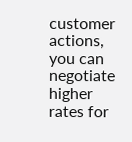customer actions, you can negotiate higher rates for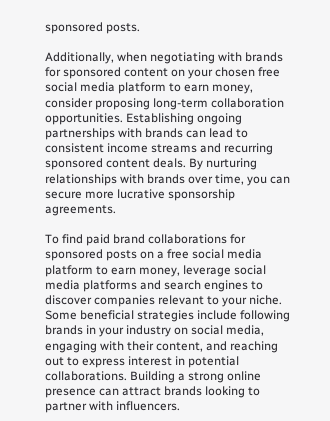sponsored posts.

Additionally, when negotiating with brands for sponsored content on your chosen free social media platform to earn money, consider proposing long-term collaboration opportunities. Establishing ongoing partnerships with brands can lead to consistent income streams and recurring sponsored content deals. By nurturing relationships with brands over time, you can secure more lucrative sponsorship agreements.

To find paid brand collaborations for sponsored posts on a free social media platform to earn money, leverage social media platforms and search engines to discover companies relevant to your niche. Some beneficial strategies include following brands in your industry on social media, engaging with their content, and reaching out to express interest in potential collaborations. Building a strong online presence can attract brands looking to partner with influencers.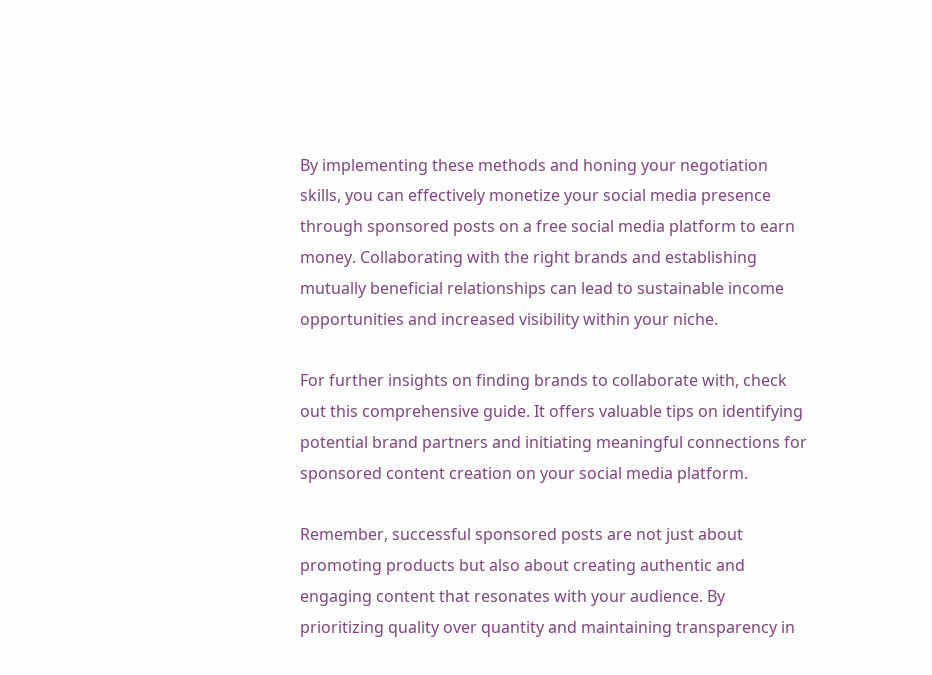By implementing these methods and honing your negotiation skills, you can effectively monetize your social media presence through sponsored posts on a free social media platform to earn money. Collaborating with the right brands and establishing mutually beneficial relationships can lead to sustainable income opportunities and increased visibility within your niche.

For further insights on finding brands to collaborate with, check out this comprehensive guide. It offers valuable tips on identifying potential brand partners and initiating meaningful connections for sponsored content creation on your social media platform.

Remember, successful sponsored posts are not just about promoting products but also about creating authentic and engaging content that resonates with your audience. By prioritizing quality over quantity and maintaining transparency in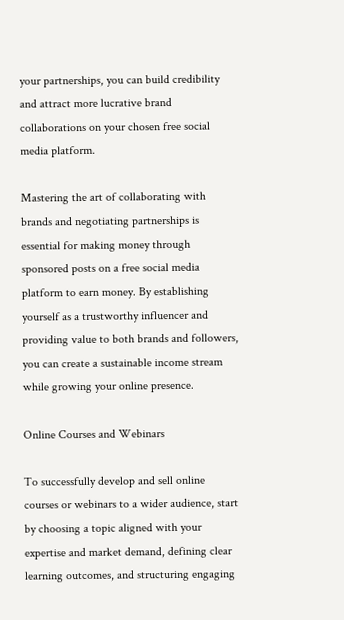your partnerships, you can build credibility and attract more lucrative brand collaborations on your chosen free social media platform.

Mastering the art of collaborating with brands and negotiating partnerships is essential for making money through sponsored posts on a free social media platform to earn money. By establishing yourself as a trustworthy influencer and providing value to both brands and followers, you can create a sustainable income stream while growing your online presence.

Online Courses and Webinars

To successfully develop and sell online courses or webinars to a wider audience, start by choosing a topic aligned with your expertise and market demand, defining clear learning outcomes, and structuring engaging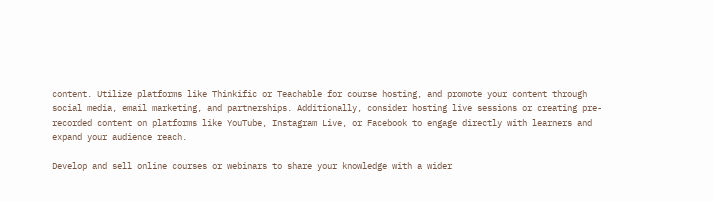content. Utilize platforms like Thinkific or Teachable for course hosting, and promote your content through social media, email marketing, and partnerships. Additionally, consider hosting live sessions or creating pre-recorded content on platforms like YouTube, Instagram Live, or Facebook to engage directly with learners and expand your audience reach.

Develop and sell online courses or webinars to share your knowledge with a wider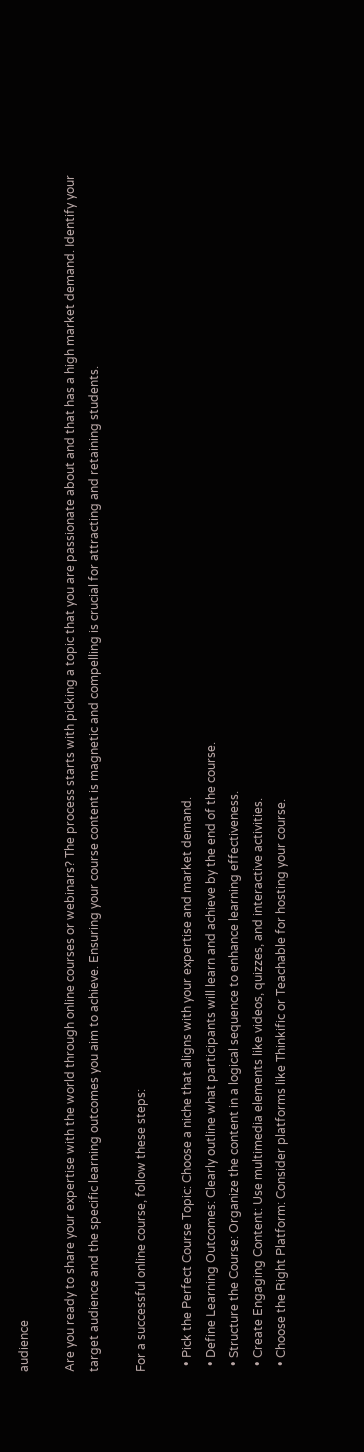audience

Are you ready to share your expertise with the world through online courses or webinars? The process starts with picking a topic that you are passionate about and that has a high market demand. Identify your target audience and the specific learning outcomes you aim to achieve. Ensuring your course content is magnetic and compelling is crucial for attracting and retaining students.

For a successful online course, follow these steps:

  • Pick the Perfect Course Topic: Choose a niche that aligns with your expertise and market demand.
  • Define Learning Outcomes: Clearly outline what participants will learn and achieve by the end of the course.
  • Structure the Course: Organize the content in a logical sequence to enhance learning effectiveness.
  • Create Engaging Content: Use multimedia elements like videos, quizzes, and interactive activities.
  • Choose the Right Platform: Consider platforms like Thinkific or Teachable for hosting your course.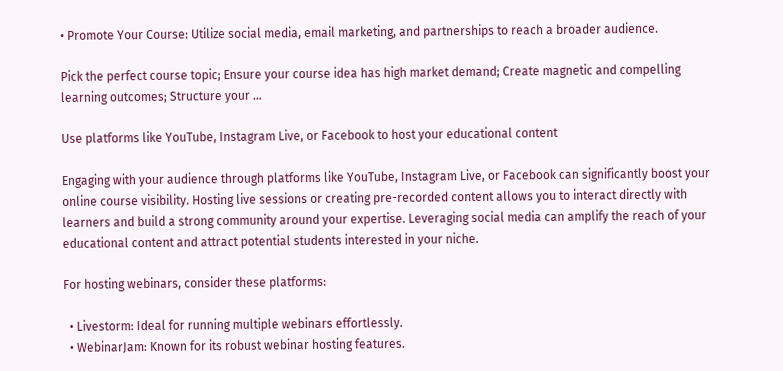• Promote Your Course: Utilize social media, email marketing, and partnerships to reach a broader audience.

Pick the perfect course topic; Ensure your course idea has high market demand; Create magnetic and compelling learning outcomes; Structure your …

Use platforms like YouTube, Instagram Live, or Facebook to host your educational content

Engaging with your audience through platforms like YouTube, Instagram Live, or Facebook can significantly boost your online course visibility. Hosting live sessions or creating pre-recorded content allows you to interact directly with learners and build a strong community around your expertise. Leveraging social media can amplify the reach of your educational content and attract potential students interested in your niche.

For hosting webinars, consider these platforms:

  • Livestorm: Ideal for running multiple webinars effortlessly.
  • WebinarJam: Known for its robust webinar hosting features.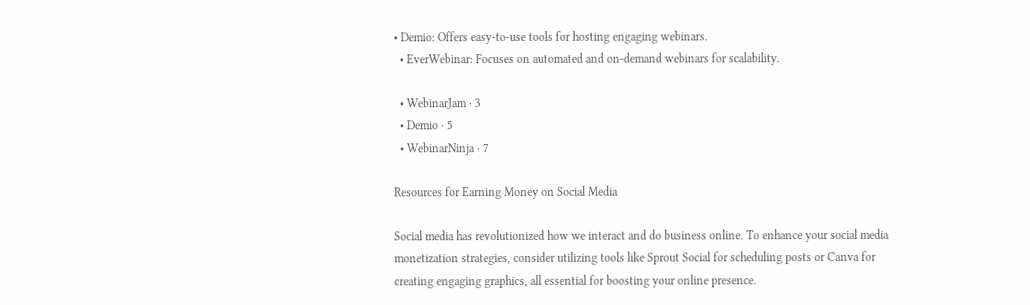• Demio: Offers easy-to-use tools for hosting engaging webinars.
  • EverWebinar: Focuses on automated and on-demand webinars for scalability.

  • WebinarJam · 3
  • Demio · 5
  • WebinarNinja · 7

Resources for Earning Money on Social Media

Social media has revolutionized how we interact and do business online. To enhance your social media monetization strategies, consider utilizing tools like Sprout Social for scheduling posts or Canva for creating engaging graphics, all essential for boosting your online presence.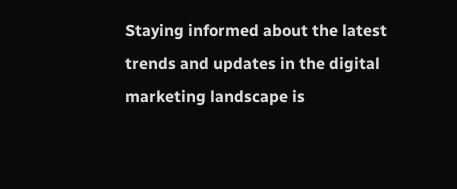Staying informed about the latest trends and updates in the digital marketing landscape is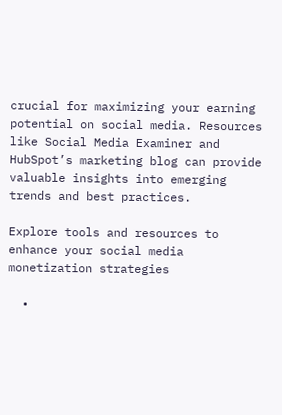crucial for maximizing your earning potential on social media. Resources like Social Media Examiner and HubSpot’s marketing blog can provide valuable insights into emerging trends and best practices.

Explore tools and resources to enhance your social media monetization strategies

  •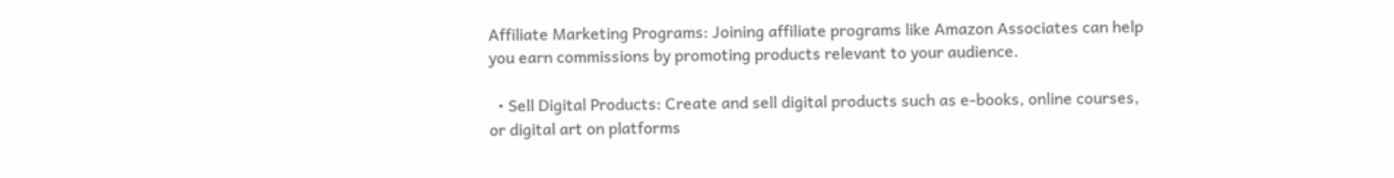Affiliate Marketing Programs: Joining affiliate programs like Amazon Associates can help you earn commissions by promoting products relevant to your audience.

  • Sell Digital Products: Create and sell digital products such as e-books, online courses, or digital art on platforms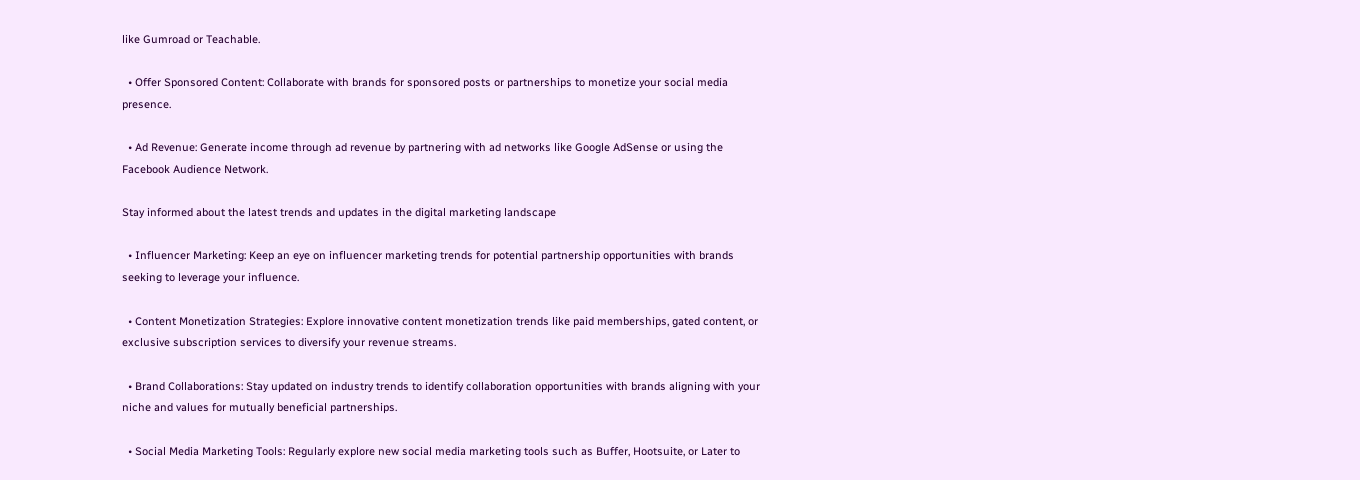like Gumroad or Teachable.

  • Offer Sponsored Content: Collaborate with brands for sponsored posts or partnerships to monetize your social media presence.

  • Ad Revenue: Generate income through ad revenue by partnering with ad networks like Google AdSense or using the Facebook Audience Network.

Stay informed about the latest trends and updates in the digital marketing landscape

  • Influencer Marketing: Keep an eye on influencer marketing trends for potential partnership opportunities with brands seeking to leverage your influence.

  • Content Monetization Strategies: Explore innovative content monetization trends like paid memberships, gated content, or exclusive subscription services to diversify your revenue streams.

  • Brand Collaborations: Stay updated on industry trends to identify collaboration opportunities with brands aligning with your niche and values for mutually beneficial partnerships.

  • Social Media Marketing Tools: Regularly explore new social media marketing tools such as Buffer, Hootsuite, or Later to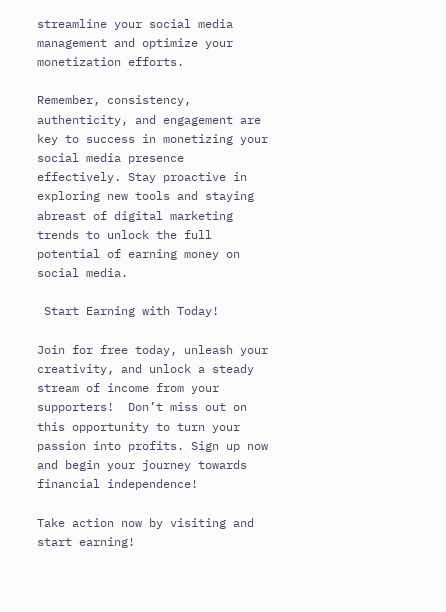streamline your social media management and optimize your monetization efforts.

Remember, consistency, authenticity, and engagement are key to success in monetizing your social media presence effectively. Stay proactive in exploring new tools and staying abreast of digital marketing trends to unlock the full potential of earning money on social media.

 Start Earning with Today!

Join for free today, unleash your creativity, and unlock a steady stream of income from your supporters!  Don’t miss out on this opportunity to turn your passion into profits. Sign up now and begin your journey towards financial independence!

Take action now by visiting and start earning!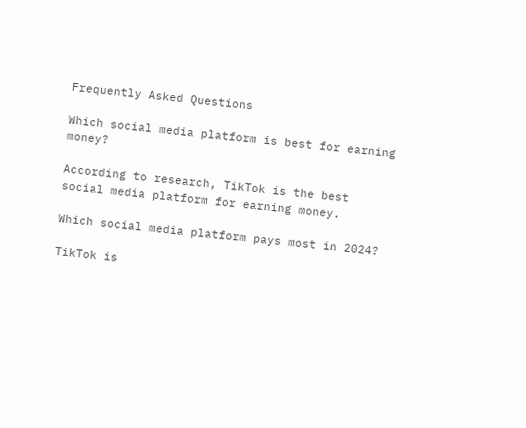Frequently Asked Questions

Which social media platform is best for earning money?

According to research, TikTok is the best social media platform for earning money.

Which social media platform pays most in 2024?

TikTok is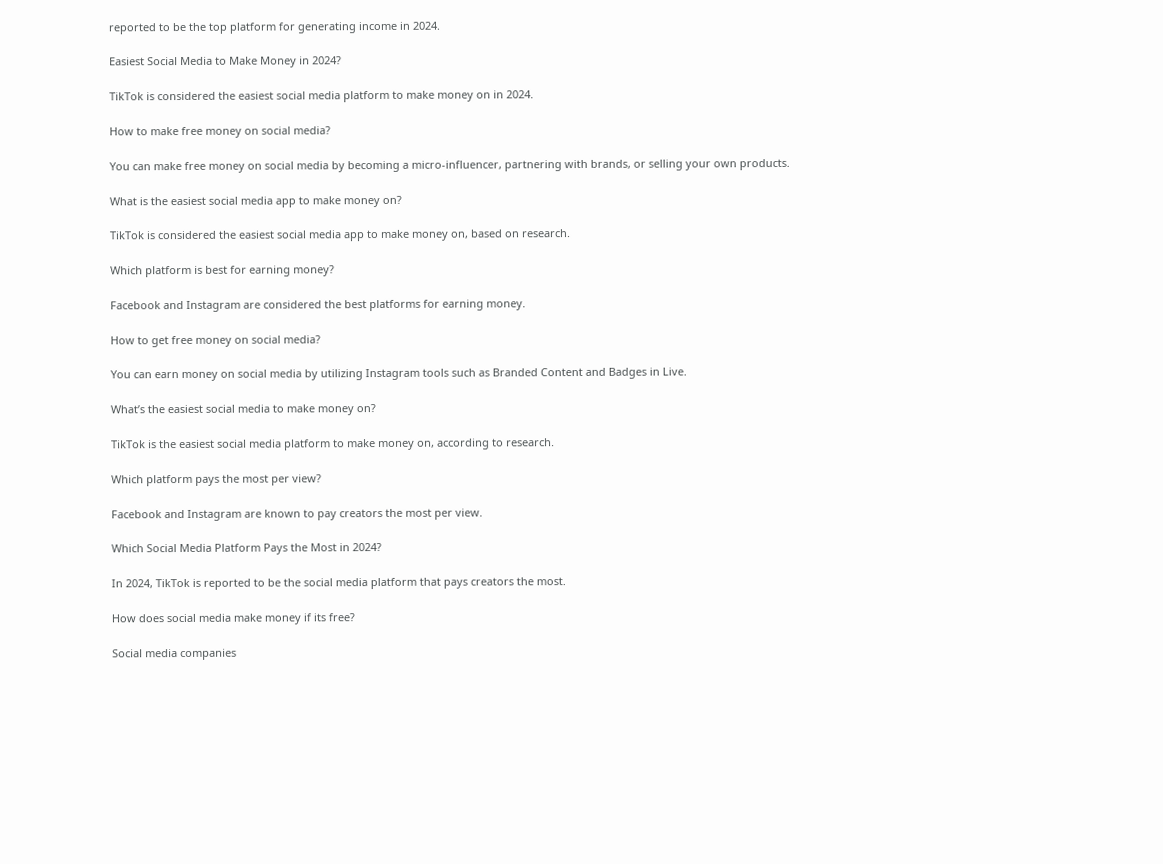reported to be the top platform for generating income in 2024.

Easiest Social Media to Make Money in 2024?

TikTok is considered the easiest social media platform to make money on in 2024.

How to make free money on social media?

You can make free money on social media by becoming a micro-influencer, partnering with brands, or selling your own products.

What is the easiest social media app to make money on?

TikTok is considered the easiest social media app to make money on, based on research.

Which platform is best for earning money?

Facebook and Instagram are considered the best platforms for earning money.

How to get free money on social media?

You can earn money on social media by utilizing Instagram tools such as Branded Content and Badges in Live.

What’s the easiest social media to make money on?

TikTok is the easiest social media platform to make money on, according to research.

Which platform pays the most per view?

Facebook and Instagram are known to pay creators the most per view.

Which Social Media Platform Pays the Most in 2024?

In 2024, TikTok is reported to be the social media platform that pays creators the most.

How does social media make money if its free?

Social media companies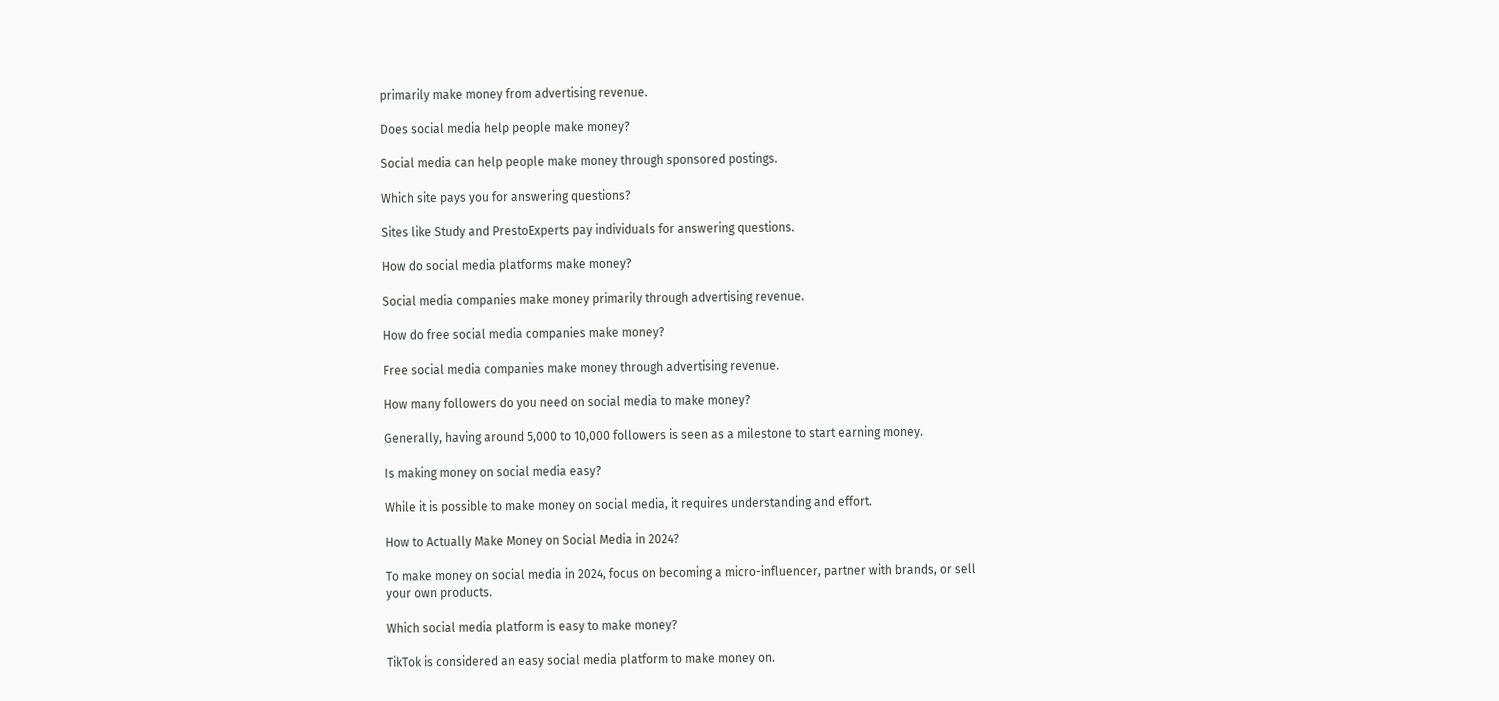primarily make money from advertising revenue.

Does social media help people make money?

Social media can help people make money through sponsored postings.

Which site pays you for answering questions?

Sites like Study and PrestoExperts pay individuals for answering questions.

How do social media platforms make money?

Social media companies make money primarily through advertising revenue.

How do free social media companies make money?

Free social media companies make money through advertising revenue.

How many followers do you need on social media to make money?

Generally, having around 5,000 to 10,000 followers is seen as a milestone to start earning money.

Is making money on social media easy?

While it is possible to make money on social media, it requires understanding and effort.

How to Actually Make Money on Social Media in 2024?

To make money on social media in 2024, focus on becoming a micro-influencer, partner with brands, or sell your own products.

Which social media platform is easy to make money?

TikTok is considered an easy social media platform to make money on.